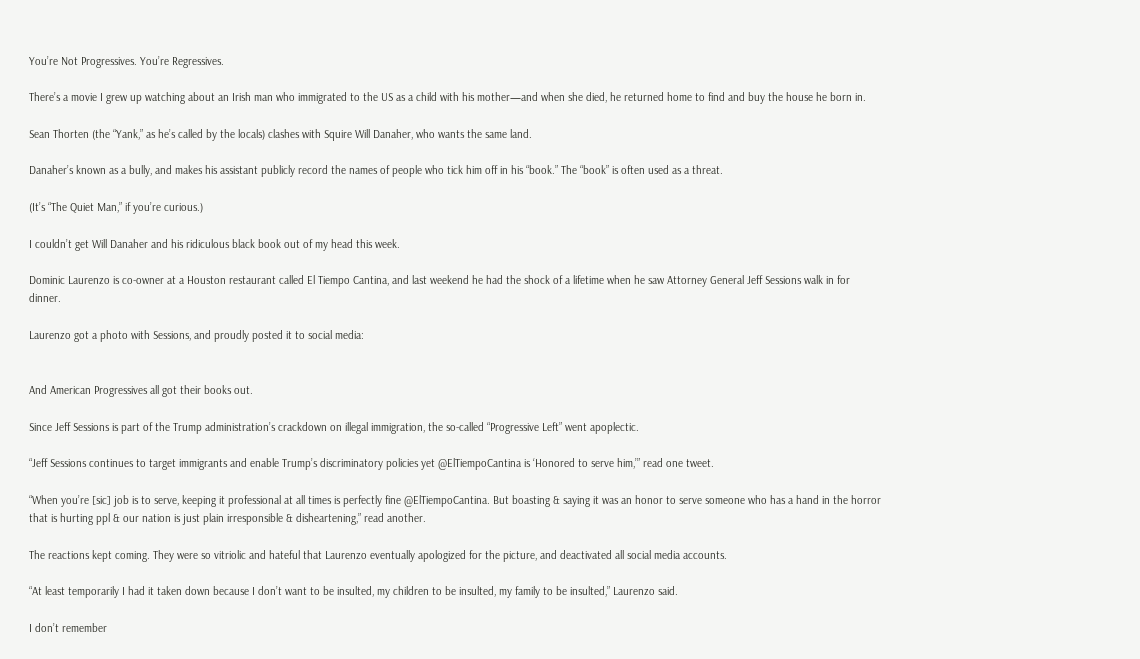You’re Not Progressives. You’re Regressives.

There’s a movie I grew up watching about an Irish man who immigrated to the US as a child with his mother—and when she died, he returned home to find and buy the house he born in.

Sean Thorten (the “Yank,” as he’s called by the locals) clashes with Squire Will Danaher, who wants the same land.

Danaher’s known as a bully, and makes his assistant publicly record the names of people who tick him off in his “book.” The “book” is often used as a threat.

(It’s “The Quiet Man,” if you’re curious.)

I couldn’t get Will Danaher and his ridiculous black book out of my head this week.

Dominic Laurenzo is co-owner at a Houston restaurant called El Tiempo Cantina, and last weekend he had the shock of a lifetime when he saw Attorney General Jeff Sessions walk in for dinner.

Laurenzo got a photo with Sessions, and proudly posted it to social media:


And American Progressives all got their books out.

Since Jeff Sessions is part of the Trump administration’s crackdown on illegal immigration, the so-called “Progressive Left” went apoplectic.

“Jeff Sessions continues to target immigrants and enable Trump’s discriminatory policies yet @ElTiempoCantina is ‘Honored to serve him,’” read one tweet.

“When you’re [sic] job is to serve, keeping it professional at all times is perfectly fine @ElTiempoCantina. But boasting & saying it was an honor to serve someone who has a hand in the horror that is hurting ppl & our nation is just plain irresponsible & disheartening,” read another.

The reactions kept coming. They were so vitriolic and hateful that Laurenzo eventually apologized for the picture, and deactivated all social media accounts.

“At least temporarily I had it taken down because I don’t want to be insulted, my children to be insulted, my family to be insulted,” Laurenzo said.

I don’t remember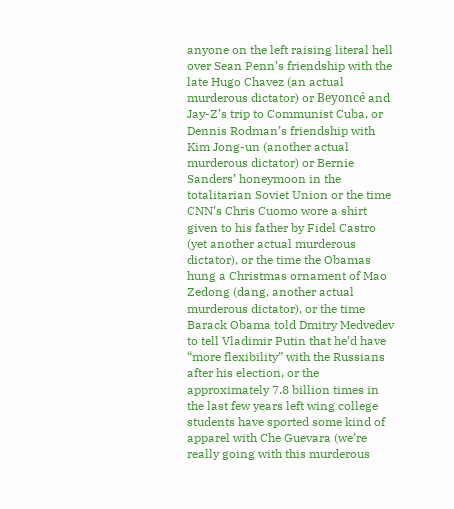anyone on the left raising literal hell over Sean Penn’s friendship with the late Hugo Chavez (an actual murderous dictator) or Beyoncé and Jay-Z’s trip to Communist Cuba, or Dennis Rodman’s friendship with Kim Jong-un (another actual murderous dictator) or Bernie Sanders’ honeymoon in the totalitarian Soviet Union or the time CNN’s Chris Cuomo wore a shirt given to his father by Fidel Castro (yet another actual murderous dictator), or the time the Obamas hung a Christmas ornament of Mao Zedong (dang, another actual murderous dictator), or the time Barack Obama told Dmitry Medvedev to tell Vladimir Putin that he’d have “more flexibility” with the Russians after his election, or the approximately 7.8 billion times in the last few years left wing college students have sported some kind of apparel with Che Guevara (we’re really going with this murderous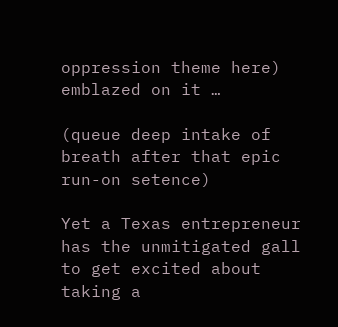oppression theme here) emblazed on it …

(queue deep intake of breath after that epic run-on setence)

Yet a Texas entrepreneur has the unmitigated gall to get excited about taking a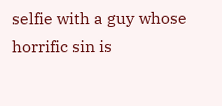selfie with a guy whose horrific sin is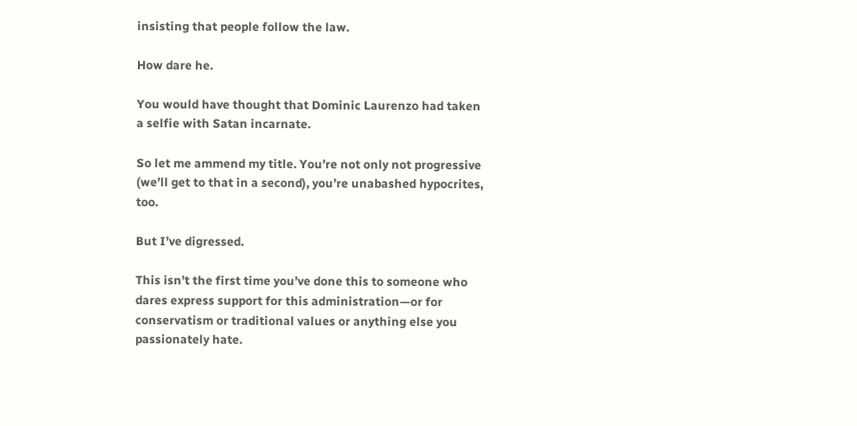insisting that people follow the law.

How dare he.

You would have thought that Dominic Laurenzo had taken a selfie with Satan incarnate.

So let me ammend my title. You’re not only not progressive (we’ll get to that in a second), you’re unabashed hypocrites, too.

But I’ve digressed.

This isn’t the first time you’ve done this to someone who dares express support for this administration—or for conservatism or traditional values or anything else you passionately hate.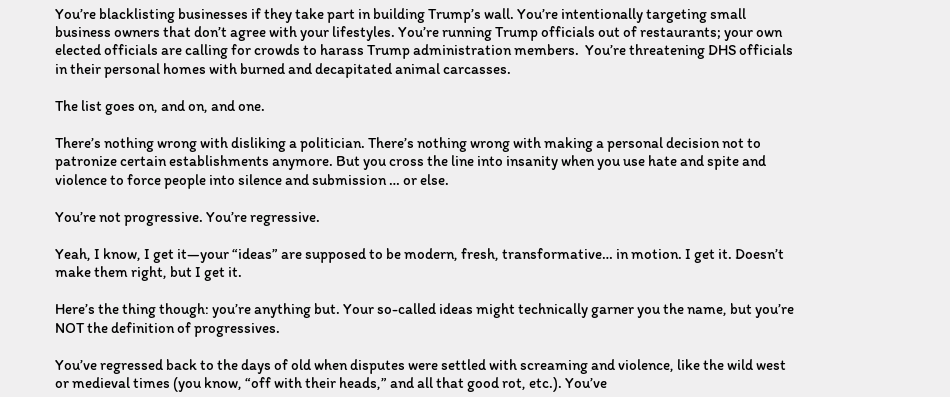You’re blacklisting businesses if they take part in building Trump’s wall. You’re intentionally targeting small business owners that don’t agree with your lifestyles. You’re running Trump officials out of restaurants; your own elected officials are calling for crowds to harass Trump administration members.  You’re threatening DHS officials in their personal homes with burned and decapitated animal carcasses.

The list goes on, and on, and one.

There’s nothing wrong with disliking a politician. There’s nothing wrong with making a personal decision not to patronize certain establishments anymore. But you cross the line into insanity when you use hate and spite and violence to force people into silence and submission … or else.

You’re not progressive. You’re regressive.

Yeah, I know, I get it—your “ideas” are supposed to be modern, fresh, transformative… in motion. I get it. Doesn’t make them right, but I get it.

Here’s the thing though: you’re anything but. Your so-called ideas might technically garner you the name, but you’re NOT the definition of progressives.

You’ve regressed back to the days of old when disputes were settled with screaming and violence, like the wild west or medieval times (you know, “off with their heads,” and all that good rot, etc.). You’ve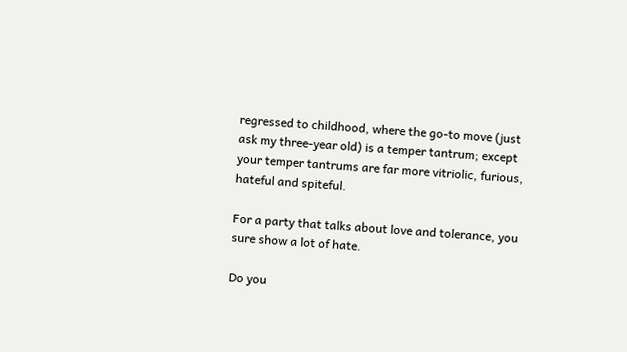regressed to childhood, where the go-to move (just ask my three-year old) is a temper tantrum; except your temper tantrums are far more vitriolic, furious, hateful and spiteful.

For a party that talks about love and tolerance, you sure show a lot of hate.

Do you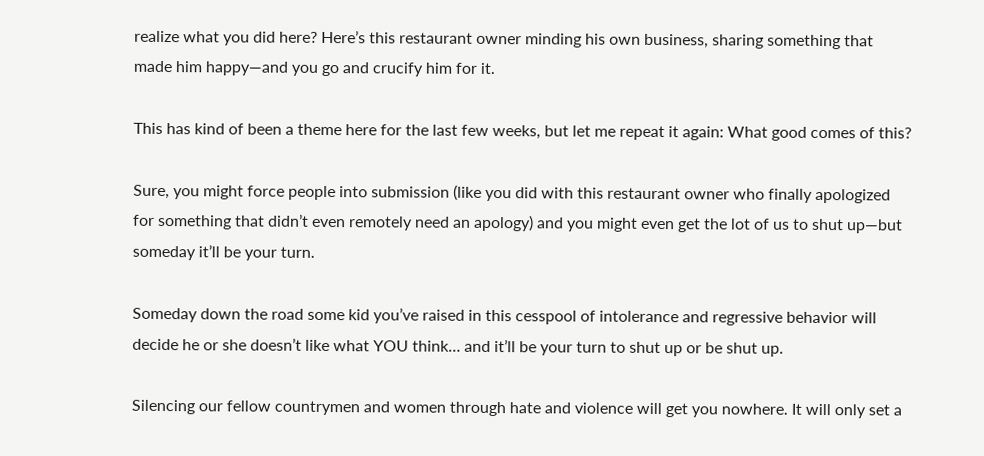realize what you did here? Here’s this restaurant owner minding his own business, sharing something that made him happy—and you go and crucify him for it.

This has kind of been a theme here for the last few weeks, but let me repeat it again: What good comes of this?

Sure, you might force people into submission (like you did with this restaurant owner who finally apologized for something that didn’t even remotely need an apology) and you might even get the lot of us to shut up—but someday it’ll be your turn.

Someday down the road some kid you’ve raised in this cesspool of intolerance and regressive behavior will decide he or she doesn’t like what YOU think… and it’ll be your turn to shut up or be shut up.

Silencing our fellow countrymen and women through hate and violence will get you nowhere. It will only set a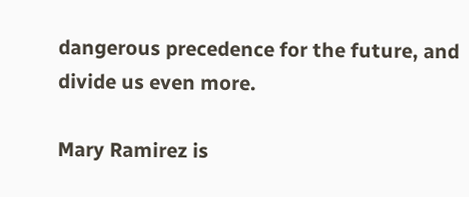dangerous precedence for the future, and divide us even more.

Mary Ramirez is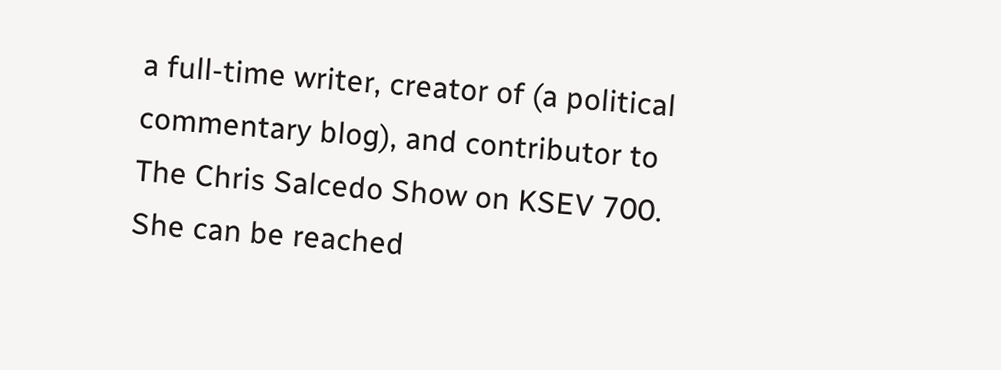a full-time writer, creator of (a political commentary blog), and contributor to The Chris Salcedo Show on KSEV 700. She can be reached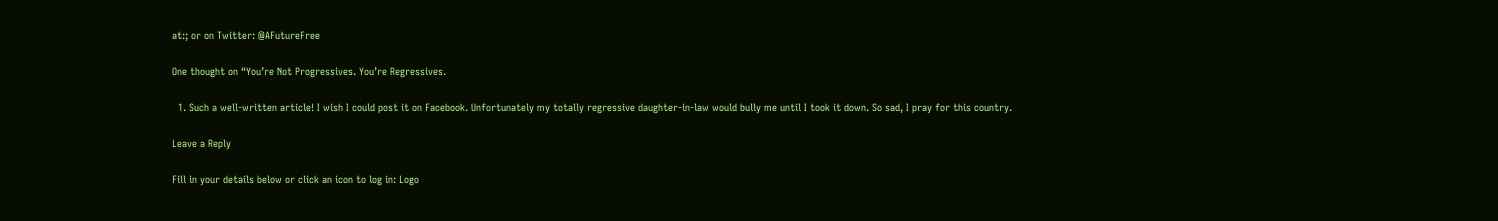at:; or on Twitter: @AFutureFree

One thought on “You’re Not Progressives. You’re Regressives.

  1. Such a well-written article! I wish I could post it on Facebook. Unfortunately my totally regressive daughter-in-law would bully me until I took it down. So sad, I pray for this country.

Leave a Reply

Fill in your details below or click an icon to log in: Logo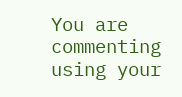You are commenting using your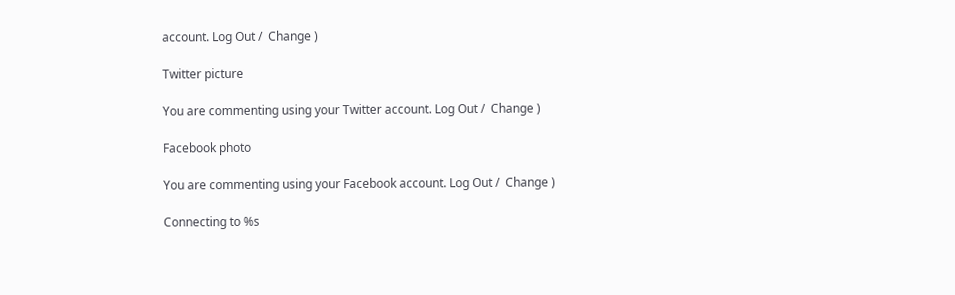account. Log Out /  Change )

Twitter picture

You are commenting using your Twitter account. Log Out /  Change )

Facebook photo

You are commenting using your Facebook account. Log Out /  Change )

Connecting to %s